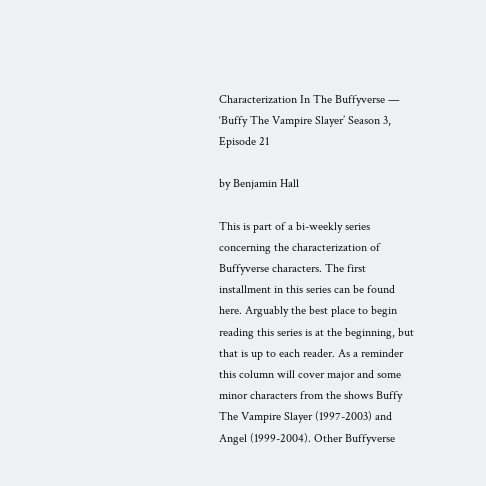Characterization In The Buffyverse — ‘Buffy The Vampire Slayer’ Season 3, Episode 21

by Benjamin Hall

This is part of a bi-weekly series concerning the characterization of Buffyverse characters. The first installment in this series can be found here. Arguably the best place to begin reading this series is at the beginning, but that is up to each reader. As a reminder this column will cover major and some minor characters from the shows Buffy The Vampire Slayer (1997-2003) and Angel (1999-2004). Other Buffyverse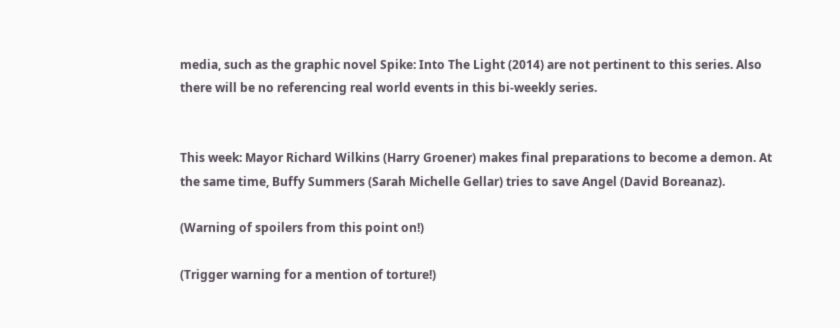media, such as the graphic novel Spike: Into The Light (2014) are not pertinent to this series. Also there will be no referencing real world events in this bi-weekly series.


This week: Mayor Richard Wilkins (Harry Groener) makes final preparations to become a demon. At the same time, Buffy Summers (Sarah Michelle Gellar) tries to save Angel (David Boreanaz).

(Warning of spoilers from this point on!)

(Trigger warning for a mention of torture!)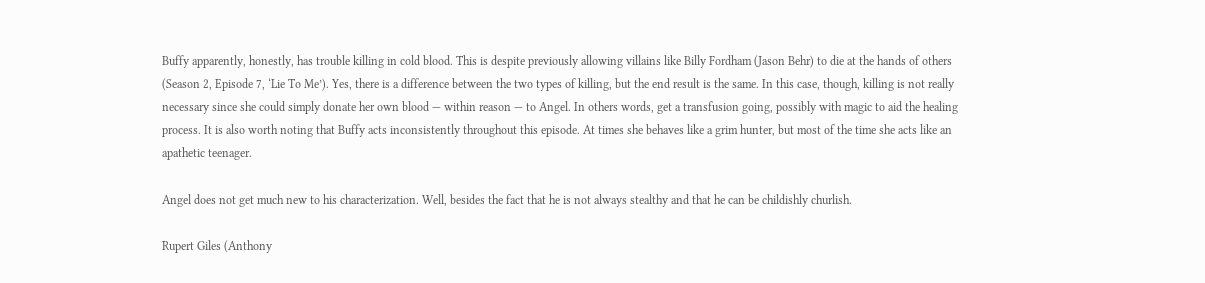Buffy apparently, honestly, has trouble killing in cold blood. This is despite previously allowing villains like Billy Fordham (Jason Behr) to die at the hands of others (Season 2, Episode 7, ‘Lie To Me’). Yes, there is a difference between the two types of killing, but the end result is the same. In this case, though, killing is not really necessary since she could simply donate her own blood — within reason — to Angel. In others words, get a transfusion going, possibly with magic to aid the healing process. It is also worth noting that Buffy acts inconsistently throughout this episode. At times she behaves like a grim hunter, but most of the time she acts like an apathetic teenager.

Angel does not get much new to his characterization. Well, besides the fact that he is not always stealthy and that he can be childishly churlish.

Rupert Giles (Anthony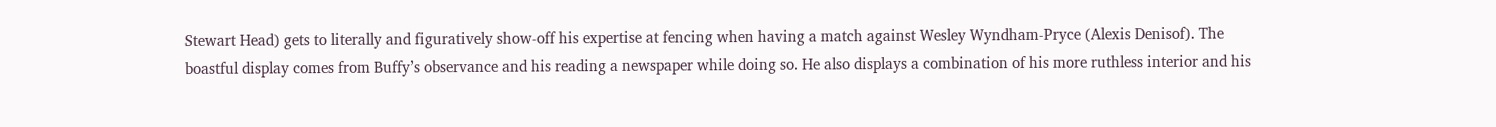Stewart Head) gets to literally and figuratively show-off his expertise at fencing when having a match against Wesley Wyndham-Pryce (Alexis Denisof). The boastful display comes from Buffy’s observance and his reading a newspaper while doing so. He also displays a combination of his more ruthless interior and his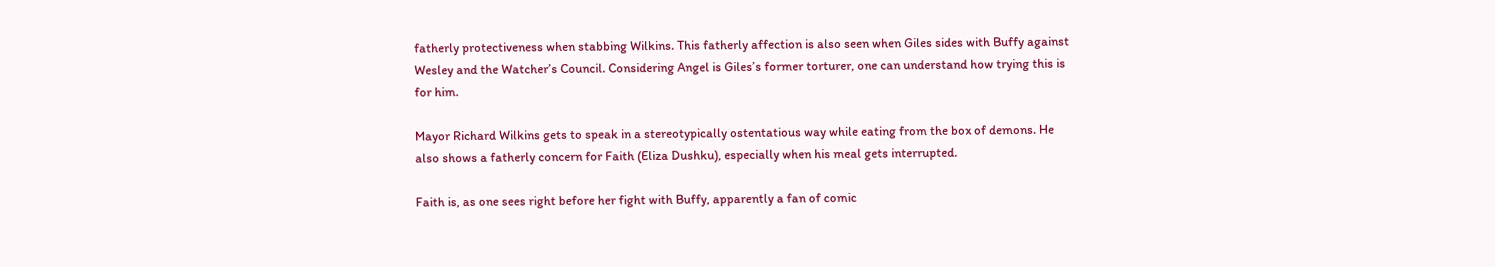fatherly protectiveness when stabbing Wilkins. This fatherly affection is also seen when Giles sides with Buffy against Wesley and the Watcher’s Council. Considering Angel is Giles’s former torturer, one can understand how trying this is for him.

Mayor Richard Wilkins gets to speak in a stereotypically ostentatious way while eating from the box of demons. He also shows a fatherly concern for Faith (Eliza Dushku), especially when his meal gets interrupted.

Faith is, as one sees right before her fight with Buffy, apparently a fan of comic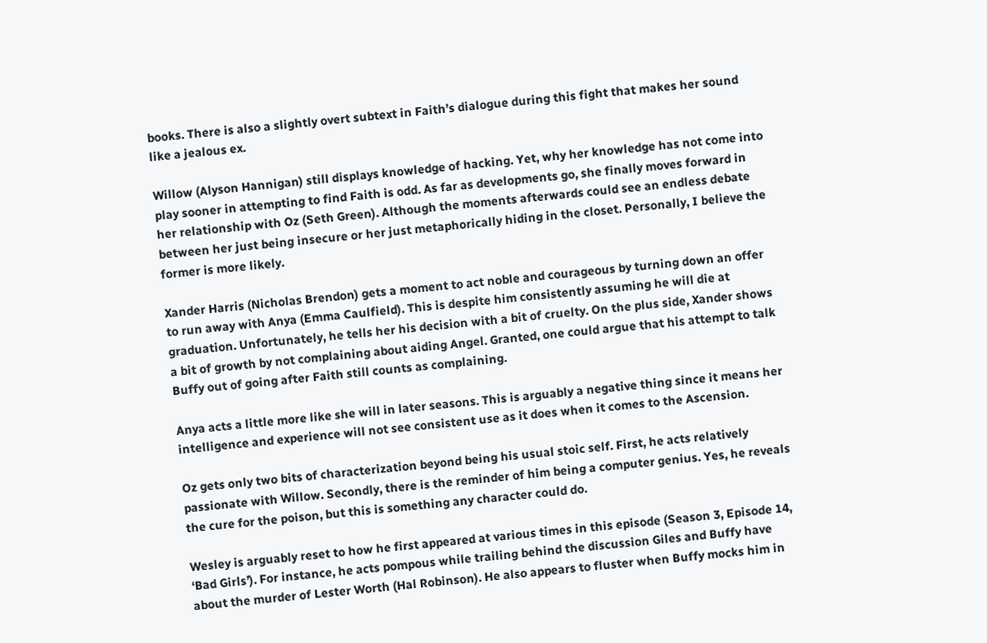books. There is also a slightly overt subtext in Faith’s dialogue during this fight that makes her sound like a jealous ex.

Willow (Alyson Hannigan) still displays knowledge of hacking. Yet, why her knowledge has not come into play sooner in attempting to find Faith is odd. As far as developments go, she finally moves forward in her relationship with Oz (Seth Green). Although the moments afterwards could see an endless debate between her just being insecure or her just metaphorically hiding in the closet. Personally, I believe the former is more likely.

Xander Harris (Nicholas Brendon) gets a moment to act noble and courageous by turning down an offer to run away with Anya (Emma Caulfield). This is despite him consistently assuming he will die at graduation. Unfortunately, he tells her his decision with a bit of cruelty. On the plus side, Xander shows a bit of growth by not complaining about aiding Angel. Granted, one could argue that his attempt to talk Buffy out of going after Faith still counts as complaining.

Anya acts a little more like she will in later seasons. This is arguably a negative thing since it means her intelligence and experience will not see consistent use as it does when it comes to the Ascension.

Oz gets only two bits of characterization beyond being his usual stoic self. First, he acts relatively passionate with Willow. Secondly, there is the reminder of him being a computer genius. Yes, he reveals the cure for the poison, but this is something any character could do.

Wesley is arguably reset to how he first appeared at various times in this episode (Season 3, Episode 14, ‘Bad Girls’). For instance, he acts pompous while trailing behind the discussion Giles and Buffy have about the murder of Lester Worth (Hal Robinson). He also appears to fluster when Buffy mocks him in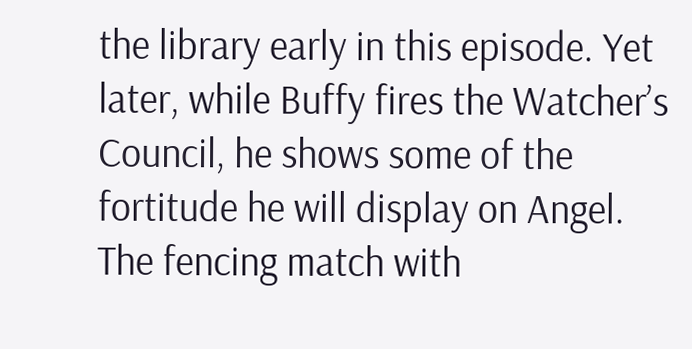the library early in this episode. Yet later, while Buffy fires the Watcher’s Council, he shows some of the fortitude he will display on Angel. The fencing match with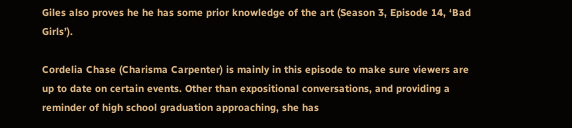Giles also proves he he has some prior knowledge of the art (Season 3, Episode 14, ‘Bad Girls’).

Cordelia Chase (Charisma Carpenter) is mainly in this episode to make sure viewers are up to date on certain events. Other than expositional conversations, and providing a reminder of high school graduation approaching, she has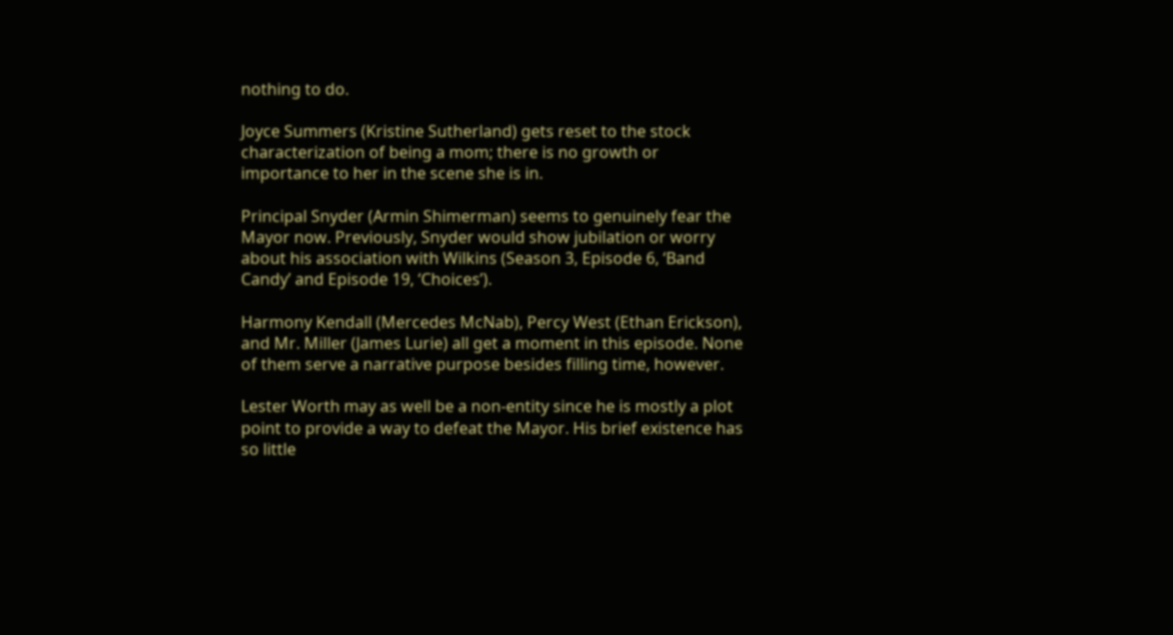nothing to do.

Joyce Summers (Kristine Sutherland) gets reset to the stock characterization of being a mom; there is no growth or importance to her in the scene she is in.

Principal Snyder (Armin Shimerman) seems to genuinely fear the Mayor now. Previously, Snyder would show jubilation or worry about his association with Wilkins (Season 3, Episode 6, ‘Band Candy’ and Episode 19, ‘Choices’).

Harmony Kendall (Mercedes McNab), Percy West (Ethan Erickson), and Mr. Miller (James Lurie) all get a moment in this episode. None of them serve a narrative purpose besides filling time, however.

Lester Worth may as well be a non-entity since he is mostly a plot point to provide a way to defeat the Mayor. His brief existence has so little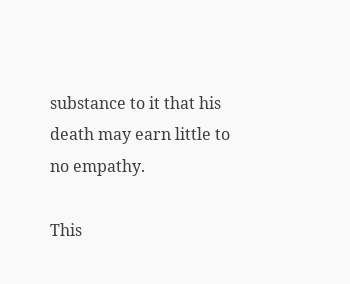substance to it that his death may earn little to no empathy.

This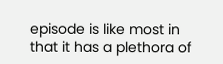episode is like most in that it has a plethora of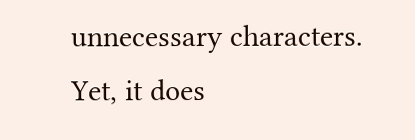unnecessary characters. Yet, it does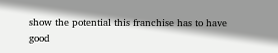show the potential this franchise has to have good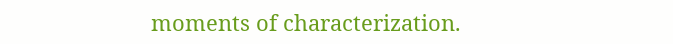moments of characterization.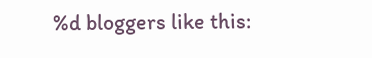%d bloggers like this: